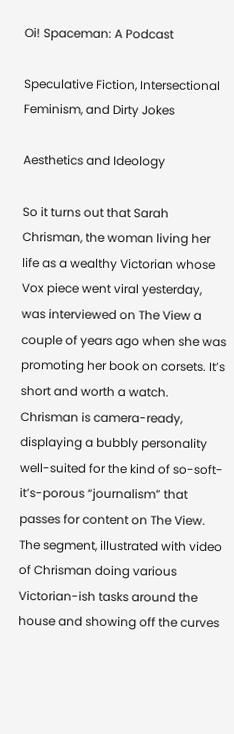Oi! Spaceman: A Podcast

Speculative Fiction, Intersectional Feminism, and Dirty Jokes

Aesthetics and Ideology

So it turns out that Sarah Chrisman, the woman living her life as a wealthy Victorian whose Vox piece went viral yesterday, was interviewed on The View a couple of years ago when she was promoting her book on corsets. It’s short and worth a watch. Chrisman is camera-ready, displaying a bubbly personality well-suited for the kind of so-soft-it’s-porous “journalism” that passes for content on The View. The segment, illustrated with video of Chrisman doing various Victorian-ish tasks around the house and showing off the curves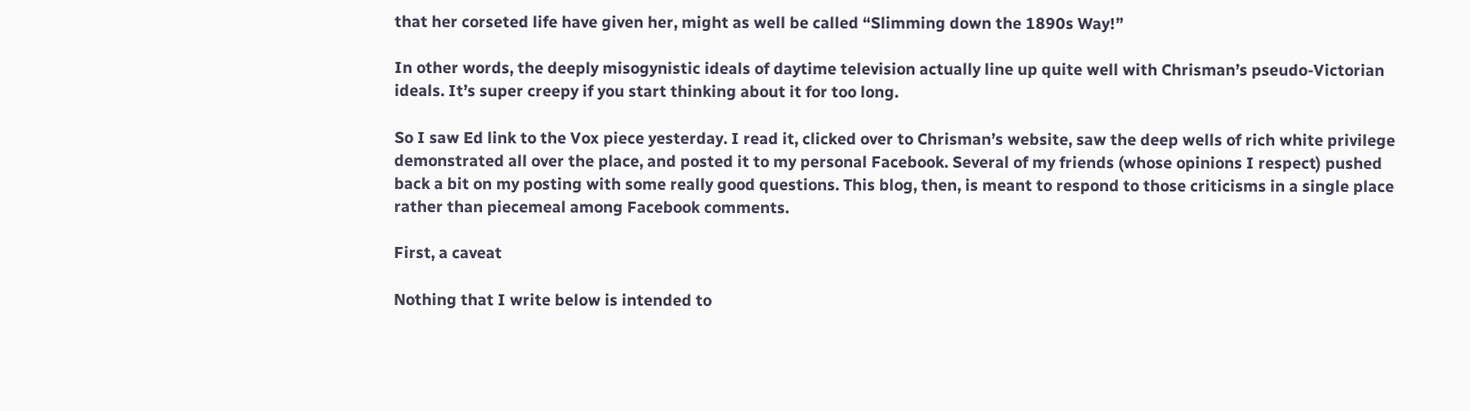that her corseted life have given her, might as well be called “Slimming down the 1890s Way!”

In other words, the deeply misogynistic ideals of daytime television actually line up quite well with Chrisman’s pseudo-Victorian ideals. It’s super creepy if you start thinking about it for too long.

So I saw Ed link to the Vox piece yesterday. I read it, clicked over to Chrisman’s website, saw the deep wells of rich white privilege demonstrated all over the place, and posted it to my personal Facebook. Several of my friends (whose opinions I respect) pushed back a bit on my posting with some really good questions. This blog, then, is meant to respond to those criticisms in a single place rather than piecemeal among Facebook comments.

First, a caveat

Nothing that I write below is intended to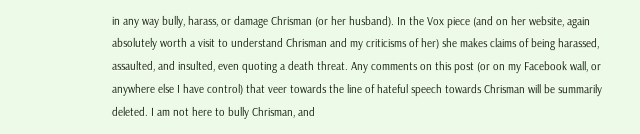in any way bully, harass, or damage Chrisman (or her husband). In the Vox piece (and on her website, again absolutely worth a visit to understand Chrisman and my criticisms of her) she makes claims of being harassed, assaulted, and insulted, even quoting a death threat. Any comments on this post (or on my Facebook wall, or anywhere else I have control) that veer towards the line of hateful speech towards Chrisman will be summarily deleted. I am not here to bully Chrisman, and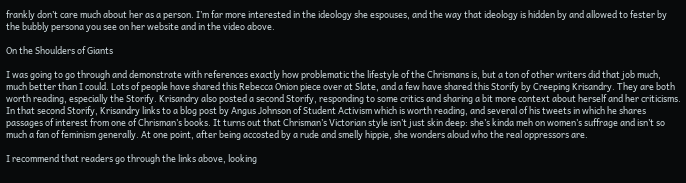frankly don’t care much about her as a person. I’m far more interested in the ideology she espouses, and the way that ideology is hidden by and allowed to fester by the bubbly persona you see on her website and in the video above.

On the Shoulders of Giants

I was going to go through and demonstrate with references exactly how problematic the lifestyle of the Chrismans is, but a ton of other writers did that job much, much better than I could. Lots of people have shared this Rebecca Onion piece over at Slate, and a few have shared this Storify by Creeping Krisandry. They are both worth reading, especially the Storify. Krisandry also posted a second Storify, responding to some critics and sharing a bit more context about herself and her criticisms. In that second Storify, Krisandry links to a blog post by Angus Johnson of Student Activism which is worth reading, and several of his tweets in which he shares passages of interest from one of Chrisman’s books. It turns out that Chrisman’s Victorian style isn’t just skin deep: she’s kinda meh on women’s suffrage and isn’t so much a fan of feminism generally. At one point, after being accosted by a rude and smelly hippie, she wonders aloud who the real oppressors are.

I recommend that readers go through the links above, looking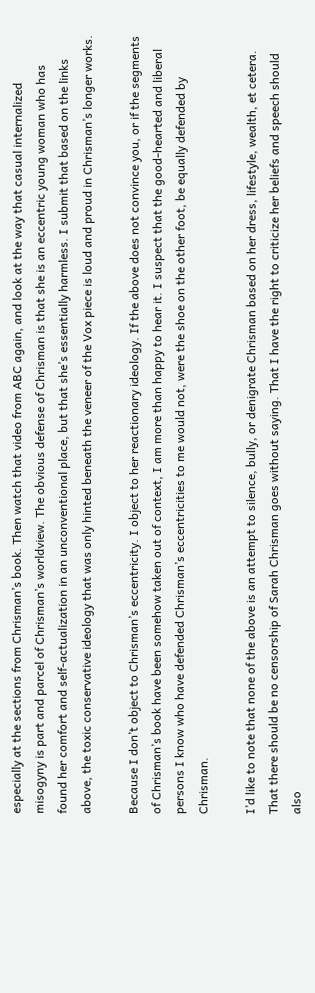especially at the sections from Chrisman’s book. Then watch that video from ABC again, and look at the way that casual internalized misogyny is part and parcel of Chrisman’s worldview. The obvious defense of Chrisman is that she is an eccentric young woman who has found her comfort and self-actualization in an unconventional place, but that she’s essentially harmless. I submit that based on the links above, the toxic conservative ideology that was only hinted beneath the veneer of the Vox piece is loud and proud in Chrisman’s longer works.

Because I don’t object to Chrisman’s eccentricity. I object to her reactionary ideology. If the above does not convince you, or if the segments of Chrisman’s book have been somehow taken out of context, I am more than happy to hear it. I suspect that the good-hearted and liberal persons I know who have defended Chrisman’s eccentricities to me would not, were the shoe on the other foot, be equally defended by Chrisman.

I’d like to note that none of the above is an attempt to silence, bully, or denigrate Chrisman based on her dress, lifestyle, wealth, et cetera. That there should be no censorship of Sarah Chrisman goes without saying. That I have the right to criticize her beliefs and speech should also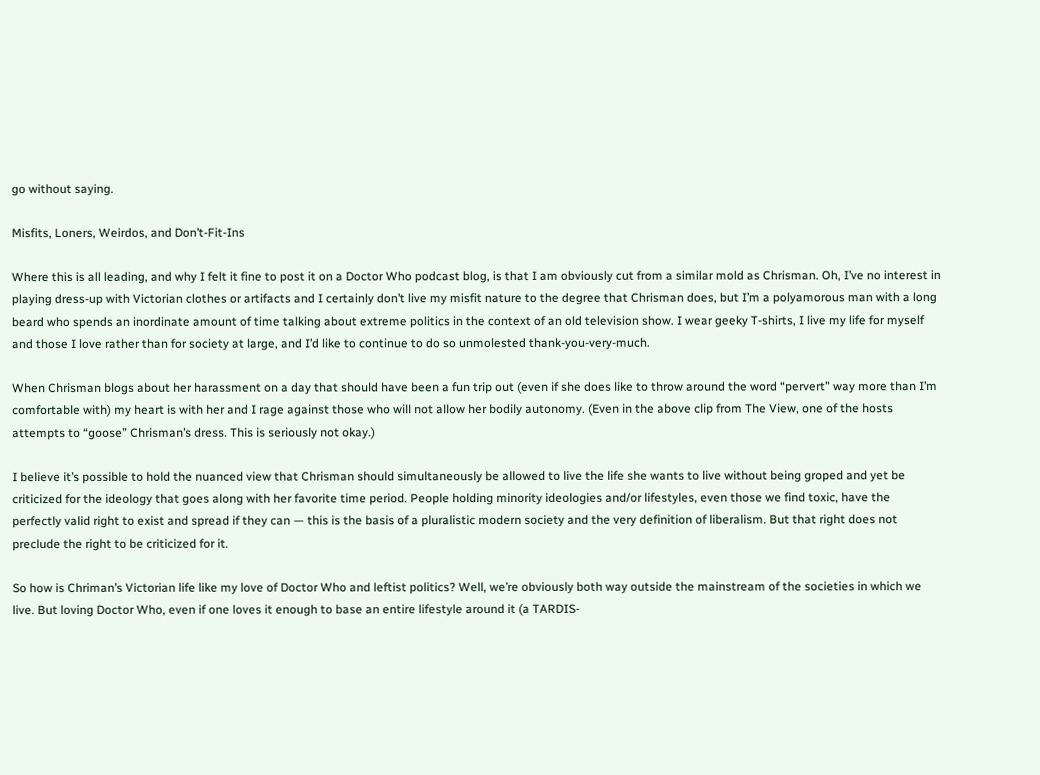go without saying.

Misfits, Loners, Weirdos, and Don’t-Fit-Ins

Where this is all leading, and why I felt it fine to post it on a Doctor Who podcast blog, is that I am obviously cut from a similar mold as Chrisman. Oh, I’ve no interest in playing dress-up with Victorian clothes or artifacts and I certainly don’t live my misfit nature to the degree that Chrisman does, but I’m a polyamorous man with a long beard who spends an inordinate amount of time talking about extreme politics in the context of an old television show. I wear geeky T-shirts, I live my life for myself and those I love rather than for society at large, and I’d like to continue to do so unmolested thank-you-very-much.

When Chrisman blogs about her harassment on a day that should have been a fun trip out (even if she does like to throw around the word “pervert” way more than I’m comfortable with) my heart is with her and I rage against those who will not allow her bodily autonomy. (Even in the above clip from The View, one of the hosts attempts to “goose” Chrisman’s dress. This is seriously not okay.)

I believe it’s possible to hold the nuanced view that Chrisman should simultaneously be allowed to live the life she wants to live without being groped and yet be criticized for the ideology that goes along with her favorite time period. People holding minority ideologies and/or lifestyles, even those we find toxic, have the perfectly valid right to exist and spread if they can — this is the basis of a pluralistic modern society and the very definition of liberalism. But that right does not preclude the right to be criticized for it.

So how is Chriman’s Victorian life like my love of Doctor Who and leftist politics? Well, we’re obviously both way outside the mainstream of the societies in which we live. But loving Doctor Who, even if one loves it enough to base an entire lifestyle around it (a TARDIS-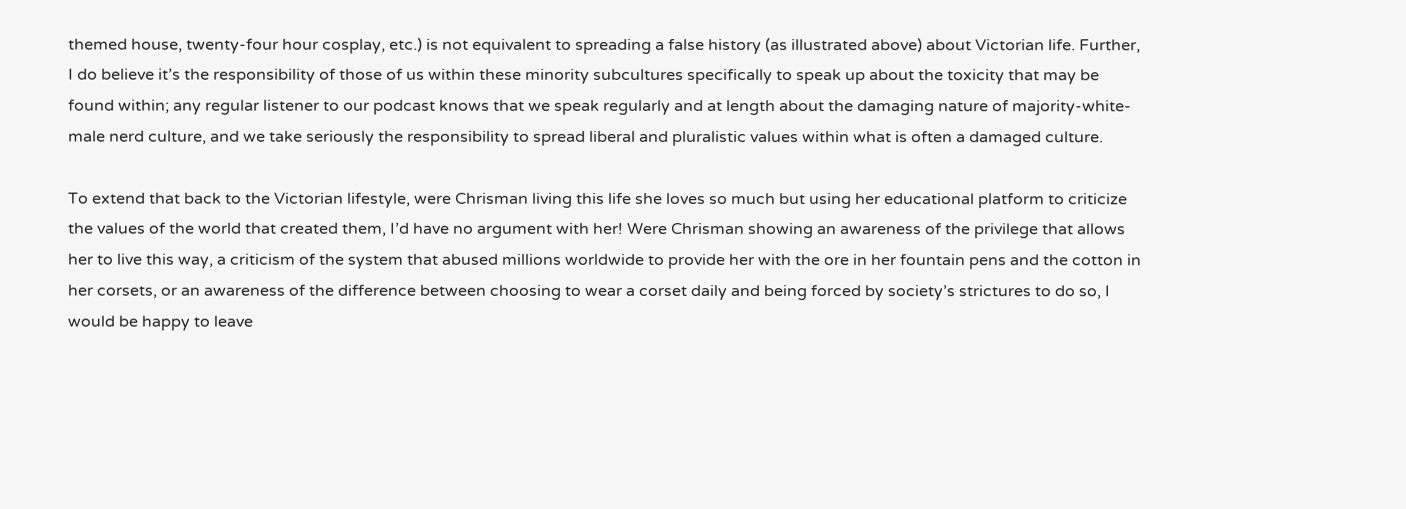themed house, twenty-four hour cosplay, etc.) is not equivalent to spreading a false history (as illustrated above) about Victorian life. Further, I do believe it’s the responsibility of those of us within these minority subcultures specifically to speak up about the toxicity that may be found within; any regular listener to our podcast knows that we speak regularly and at length about the damaging nature of majority-white-male nerd culture, and we take seriously the responsibility to spread liberal and pluralistic values within what is often a damaged culture.

To extend that back to the Victorian lifestyle, were Chrisman living this life she loves so much but using her educational platform to criticize the values of the world that created them, I’d have no argument with her! Were Chrisman showing an awareness of the privilege that allows her to live this way, a criticism of the system that abused millions worldwide to provide her with the ore in her fountain pens and the cotton in her corsets, or an awareness of the difference between choosing to wear a corset daily and being forced by society’s strictures to do so, I would be happy to leave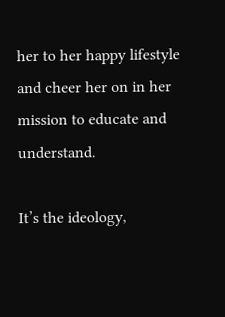her to her happy lifestyle and cheer her on in her mission to educate and understand.

It’s the ideology,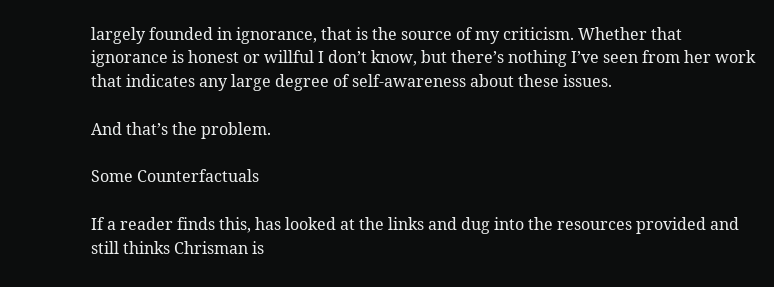largely founded in ignorance, that is the source of my criticism. Whether that ignorance is honest or willful I don’t know, but there’s nothing I’ve seen from her work that indicates any large degree of self-awareness about these issues.

And that’s the problem.

Some Counterfactuals

If a reader finds this, has looked at the links and dug into the resources provided and still thinks Chrisman is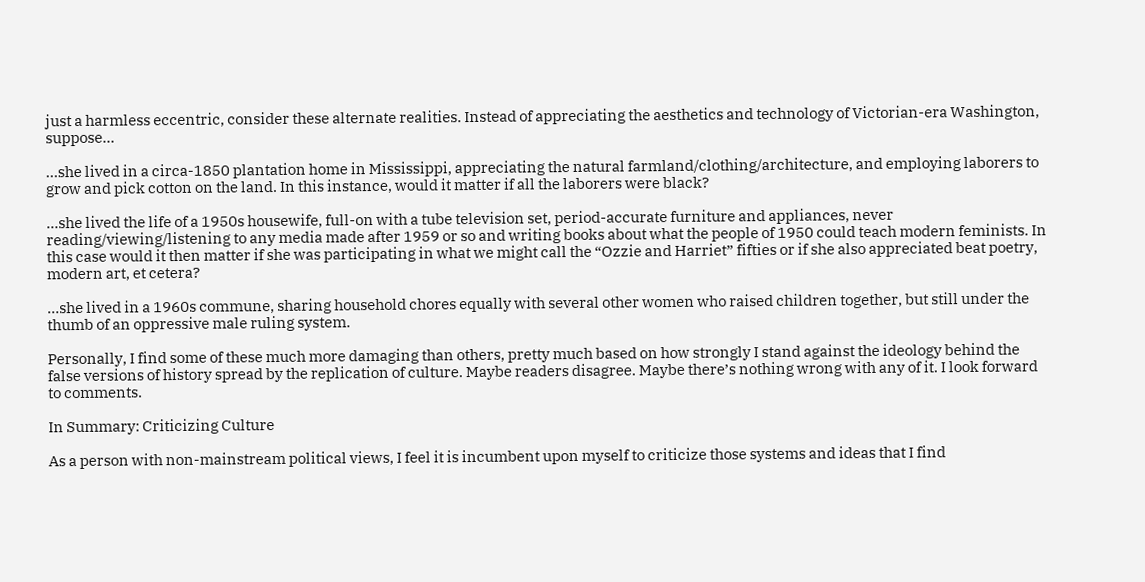just a harmless eccentric, consider these alternate realities. Instead of appreciating the aesthetics and technology of Victorian-era Washington, suppose…

…she lived in a circa-1850 plantation home in Mississippi, appreciating the natural farmland/clothing/architecture, and employing laborers to grow and pick cotton on the land. In this instance, would it matter if all the laborers were black?

…she lived the life of a 1950s housewife, full-on with a tube television set, period-accurate furniture and appliances, never reading/viewing/listening to any media made after 1959 or so and writing books about what the people of 1950 could teach modern feminists. In this case would it then matter if she was participating in what we might call the “Ozzie and Harriet” fifties or if she also appreciated beat poetry, modern art, et cetera?

…she lived in a 1960s commune, sharing household chores equally with several other women who raised children together, but still under the thumb of an oppressive male ruling system.

Personally, I find some of these much more damaging than others, pretty much based on how strongly I stand against the ideology behind the false versions of history spread by the replication of culture. Maybe readers disagree. Maybe there’s nothing wrong with any of it. I look forward to comments.

In Summary: Criticizing Culture

As a person with non-mainstream political views, I feel it is incumbent upon myself to criticize those systems and ideas that I find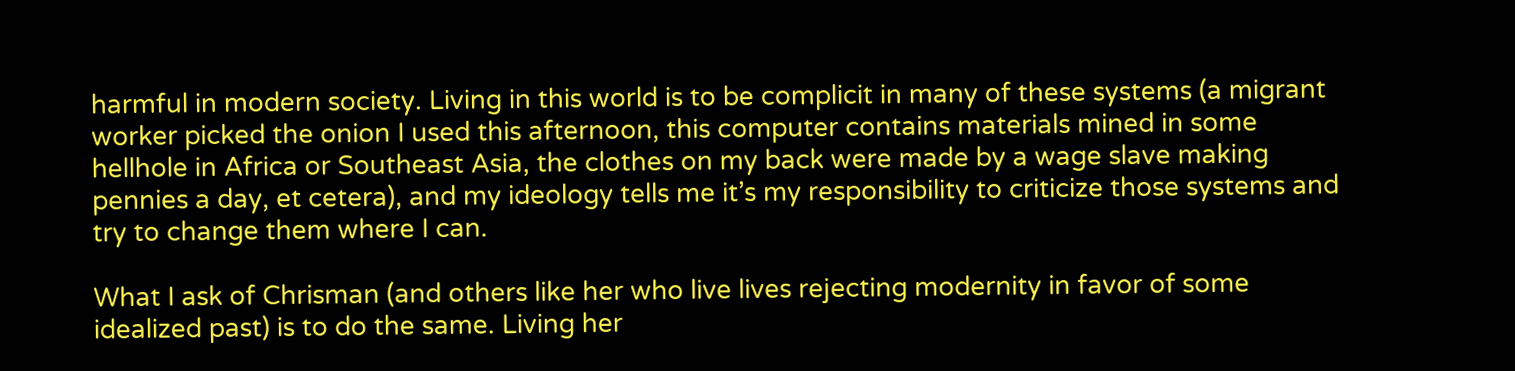harmful in modern society. Living in this world is to be complicit in many of these systems (a migrant worker picked the onion I used this afternoon, this computer contains materials mined in some hellhole in Africa or Southeast Asia, the clothes on my back were made by a wage slave making pennies a day, et cetera), and my ideology tells me it’s my responsibility to criticize those systems and try to change them where I can.

What I ask of Chrisman (and others like her who live lives rejecting modernity in favor of some idealized past) is to do the same. Living her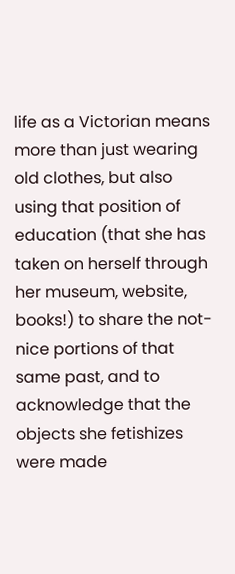life as a Victorian means more than just wearing old clothes, but also using that position of education (that she has taken on herself through her museum, website, books!) to share the not-nice portions of that same past, and to acknowledge that the objects she fetishizes were made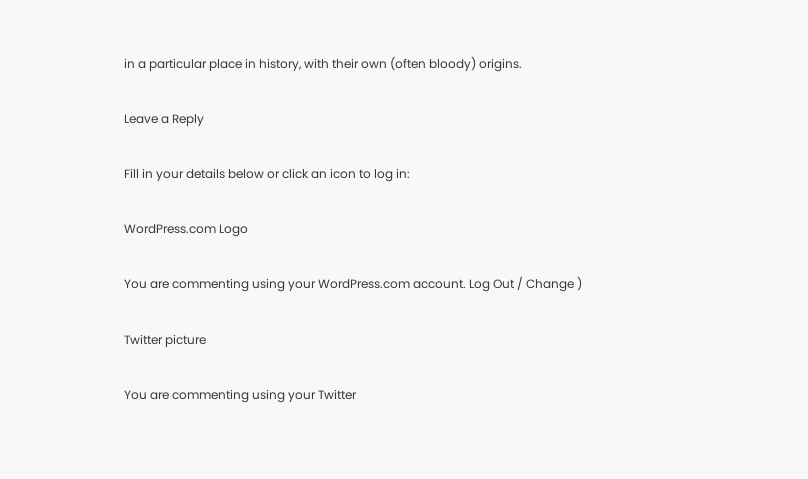in a particular place in history, with their own (often bloody) origins.

Leave a Reply

Fill in your details below or click an icon to log in:

WordPress.com Logo

You are commenting using your WordPress.com account. Log Out / Change )

Twitter picture

You are commenting using your Twitter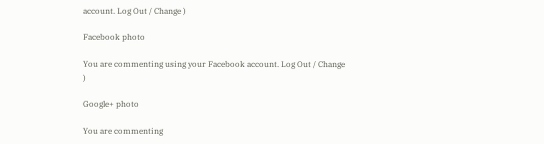account. Log Out / Change )

Facebook photo

You are commenting using your Facebook account. Log Out / Change )

Google+ photo

You are commenting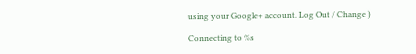using your Google+ account. Log Out / Change )

Connecting to %s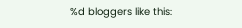%d bloggers like this: